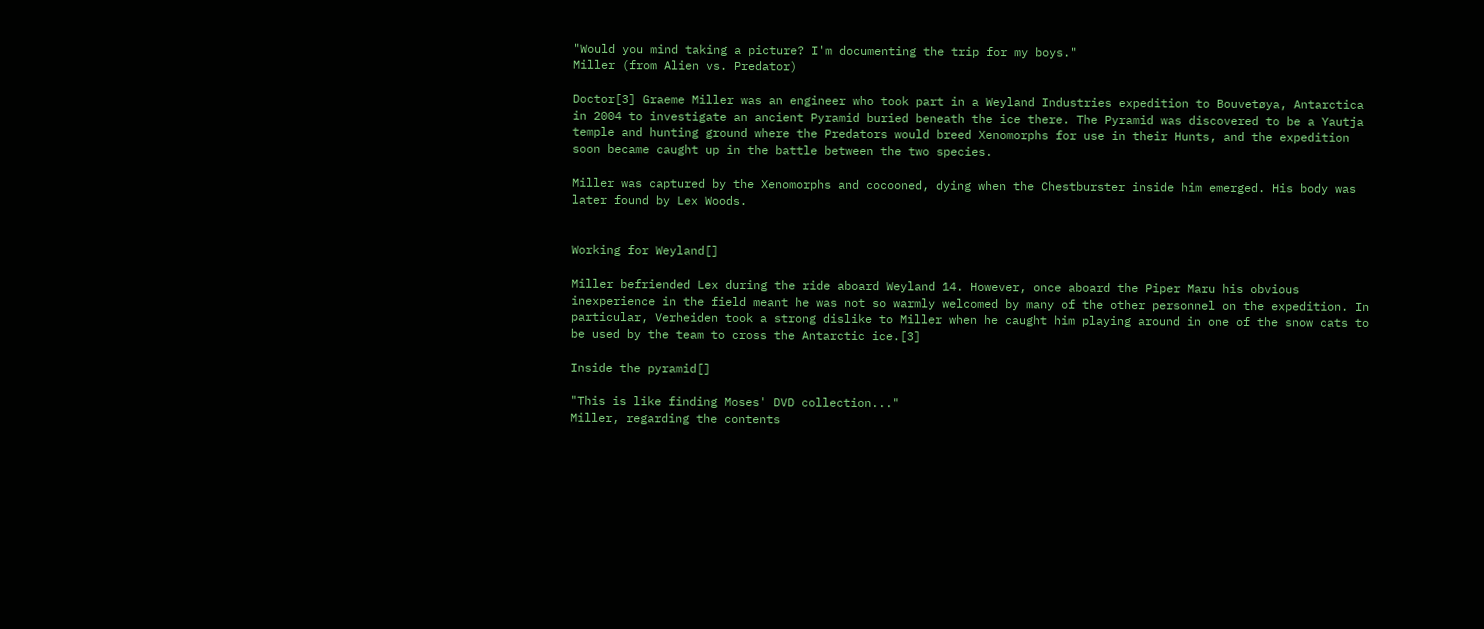"Would you mind taking a picture? I'm documenting the trip for my boys."
Miller (from Alien vs. Predator)

Doctor[3] Graeme Miller was an engineer who took part in a Weyland Industries expedition to Bouvetøya, Antarctica in 2004 to investigate an ancient Pyramid buried beneath the ice there. The Pyramid was discovered to be a Yautja temple and hunting ground where the Predators would breed Xenomorphs for use in their Hunts, and the expedition soon became caught up in the battle between the two species.

Miller was captured by the Xenomorphs and cocooned, dying when the Chestburster inside him emerged. His body was later found by Lex Woods.


Working for Weyland[]

Miller befriended Lex during the ride aboard Weyland 14. However, once aboard the Piper Maru his obvious inexperience in the field meant he was not so warmly welcomed by many of the other personnel on the expedition. In particular, Verheiden took a strong dislike to Miller when he caught him playing around in one of the snow cats to be used by the team to cross the Antarctic ice.[3]

Inside the pyramid[]

"This is like finding Moses' DVD collection..."
Miller, regarding the contents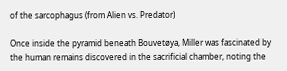of the sarcophagus (from Alien vs. Predator)

Once inside the pyramid beneath Bouvetøya, Miller was fascinated by the human remains discovered in the sacrificial chamber, noting the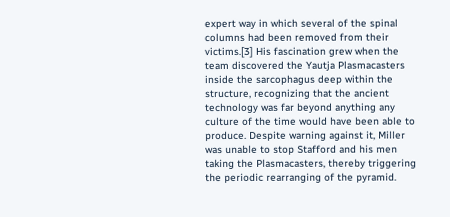expert way in which several of the spinal columns had been removed from their victims.[3] His fascination grew when the team discovered the Yautja Plasmacasters inside the sarcophagus deep within the structure, recognizing that the ancient technology was far beyond anything any culture of the time would have been able to produce. Despite warning against it, Miller was unable to stop Stafford and his men taking the Plasmacasters, thereby triggering the periodic rearranging of the pyramid.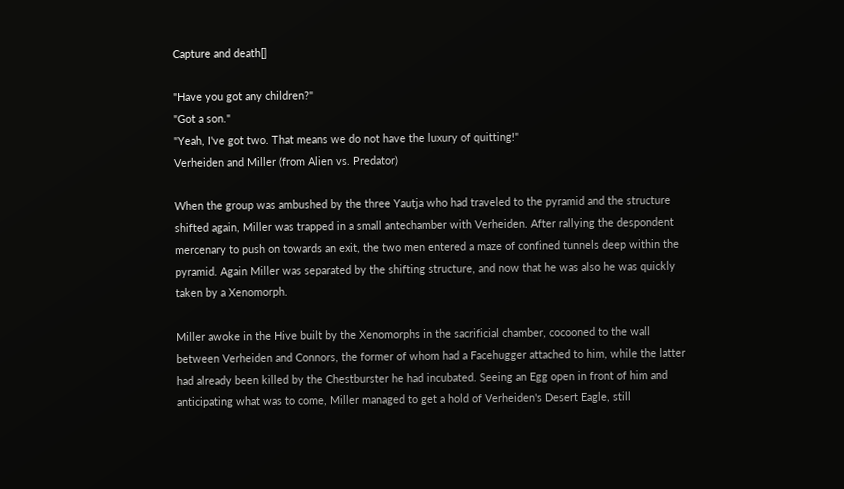Capture and death[]

"Have you got any children?"
"Got a son."
"Yeah, I've got two. That means we do not have the luxury of quitting!"
Verheiden and Miller (from Alien vs. Predator)

When the group was ambushed by the three Yautja who had traveled to the pyramid and the structure shifted again, Miller was trapped in a small antechamber with Verheiden. After rallying the despondent mercenary to push on towards an exit, the two men entered a maze of confined tunnels deep within the pyramid. Again Miller was separated by the shifting structure, and now that he was also he was quickly taken by a Xenomorph.

Miller awoke in the Hive built by the Xenomorphs in the sacrificial chamber, cocooned to the wall between Verheiden and Connors, the former of whom had a Facehugger attached to him, while the latter had already been killed by the Chestburster he had incubated. Seeing an Egg open in front of him and anticipating what was to come, Miller managed to get a hold of Verheiden's Desert Eagle, still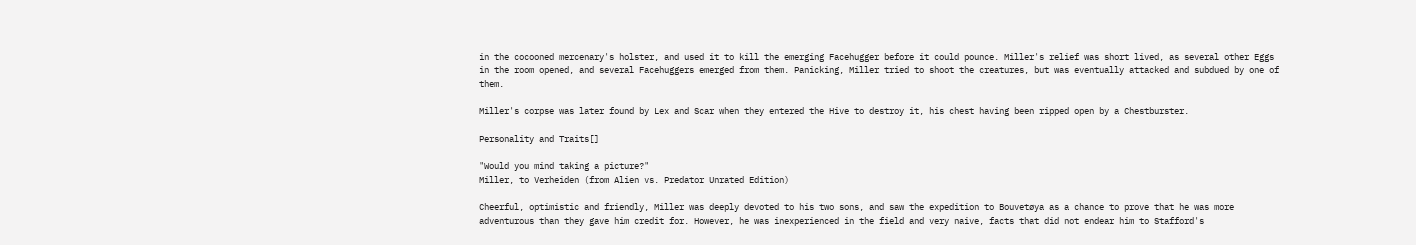in the cocooned mercenary's holster, and used it to kill the emerging Facehugger before it could pounce. Miller's relief was short lived, as several other Eggs in the room opened, and several Facehuggers emerged from them. Panicking, Miller tried to shoot the creatures, but was eventually attacked and subdued by one of them.

Miller's corpse was later found by Lex and Scar when they entered the Hive to destroy it, his chest having been ripped open by a Chestburster.

Personality and Traits[]

"Would you mind taking a picture?"
Miller, to Verheiden (from Alien vs. Predator Unrated Edition)

Cheerful, optimistic and friendly, Miller was deeply devoted to his two sons, and saw the expedition to Bouvetøya as a chance to prove that he was more adventurous than they gave him credit for. However, he was inexperienced in the field and very naive, facts that did not endear him to Stafford's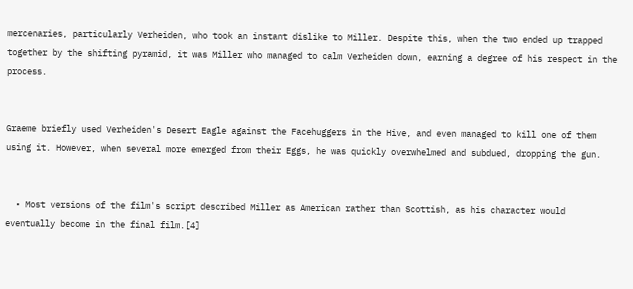mercenaries, particularly Verheiden, who took an instant dislike to Miller. Despite this, when the two ended up trapped together by the shifting pyramid, it was Miller who managed to calm Verheiden down, earning a degree of his respect in the process.


Graeme briefly used Verheiden's Desert Eagle against the Facehuggers in the Hive, and even managed to kill one of them using it. However, when several more emerged from their Eggs, he was quickly overwhelmed and subdued, dropping the gun.


  • Most versions of the film's script described Miller as American rather than Scottish, as his character would eventually become in the final film.[4]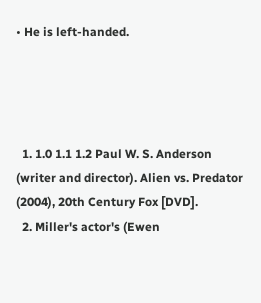• He is left-handed.




  1. 1.0 1.1 1.2 Paul W. S. Anderson (writer and director). Alien vs. Predator (2004), 20th Century Fox [DVD].
  2. Miller's actor's (Ewen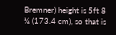Bremner) height is 5ft 8 ¼ (173.4 cm), so that is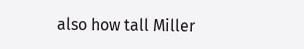also how tall Miller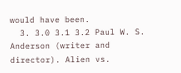would have been.
  3. 3.0 3.1 3.2 Paul W. S. Anderson (writer and director). Alien vs.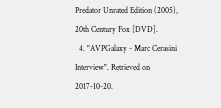Predator Unrated Edition (2005), 20th Century Fox [DVD].
  4. "AVPGalaxy - Marc Cerasini Interview". Retrieved on 2017-10-20.